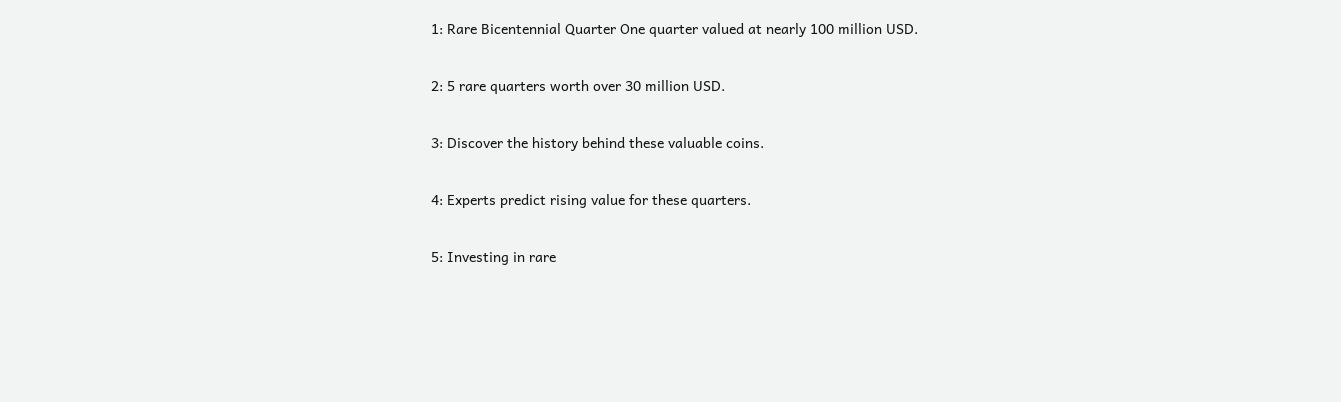1: Rare Bicentennial Quarter One quarter valued at nearly 100 million USD.

2: 5 rare quarters worth over 30 million USD.

3: Discover the history behind these valuable coins.

4: Experts predict rising value for these quarters.

5: Investing in rare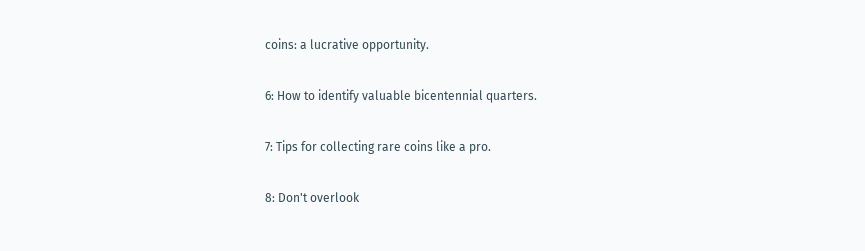coins: a lucrative opportunity.

6: How to identify valuable bicentennial quarters.

7: Tips for collecting rare coins like a pro.

8: Don't overlook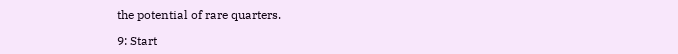the potential of rare quarters.

9: Start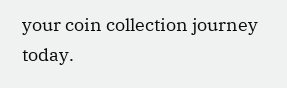your coin collection journey today.